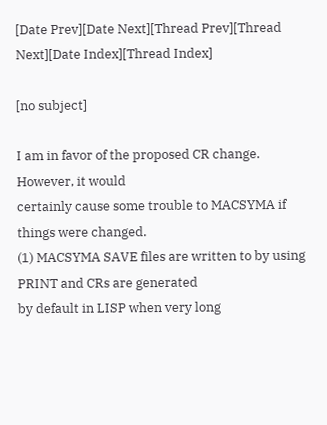[Date Prev][Date Next][Thread Prev][Thread Next][Date Index][Thread Index]

[no subject]

I am in favor of the proposed CR change.  However, it would
certainly cause some trouble to MACSYMA if things were changed.
(1) MACSYMA SAVE files are written to by using PRINT and CRs are generated
by default in LISP when very long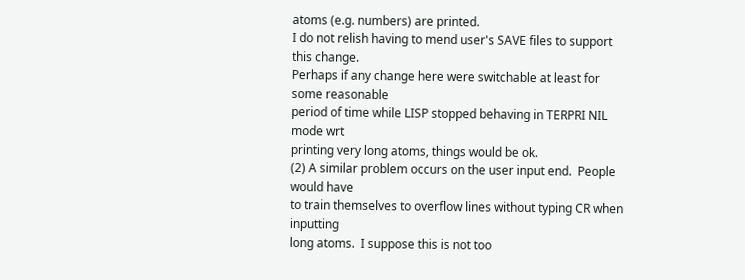atoms (e.g. numbers) are printed.
I do not relish having to mend user's SAVE files to support this change.
Perhaps if any change here were switchable at least for some reasonable
period of time while LISP stopped behaving in TERPRI NIL mode wrt
printing very long atoms, things would be ok.
(2) A similar problem occurs on the user input end.  People would have
to train themselves to overflow lines without typing CR when inputting
long atoms.  I suppose this is not too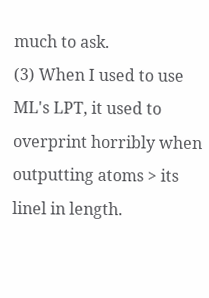much to ask.
(3) When I used to use ML's LPT, it used to overprint horribly when
outputting atoms > its linel in length.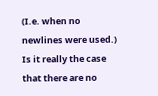(I.e. when no newlines were used.)
Is it really the case that there are no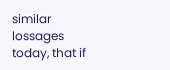similar lossages today, that if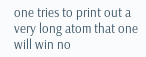one tries to print out a very long atom that one will win no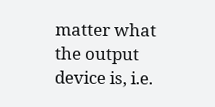matter what
the output device is, i.e.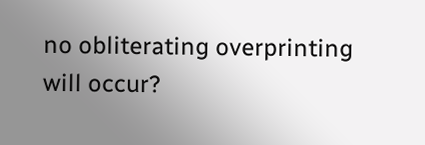no obliterating overprinting will occur?